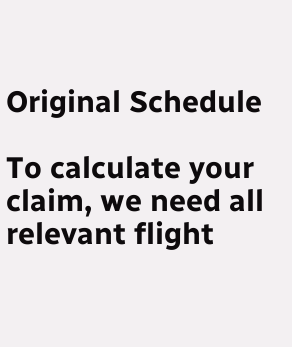Original Schedule

To calculate your claim, we need all relevant flight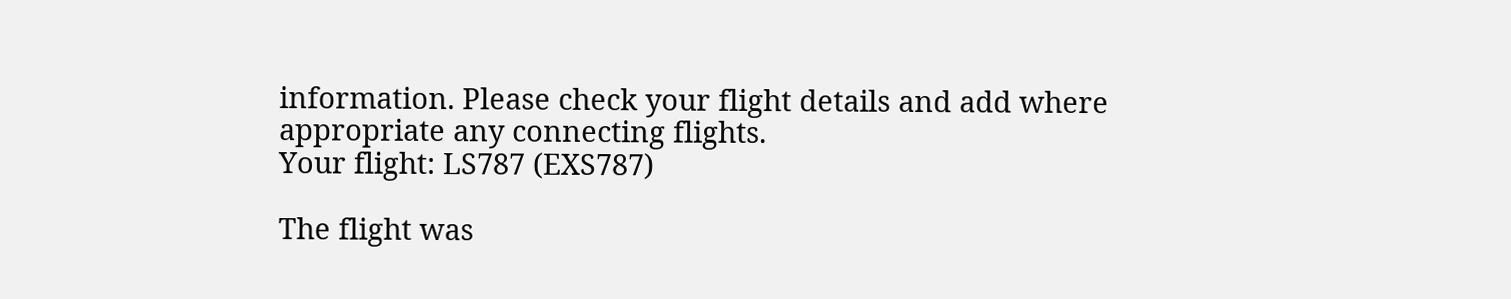information. Please check your flight details and add where appropriate any connecting flights.
Your flight: LS787 (EXS787)

The flight was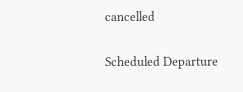cancelled

Scheduled Departure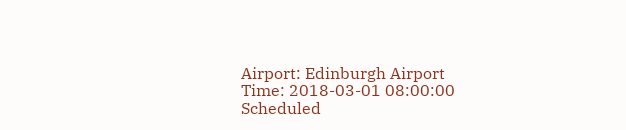Airport: Edinburgh Airport
Time: 2018-03-01 08:00:00
Scheduled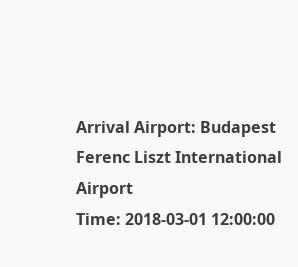Arrival Airport: Budapest Ferenc Liszt International Airport
Time: 2018-03-01 12:00:00